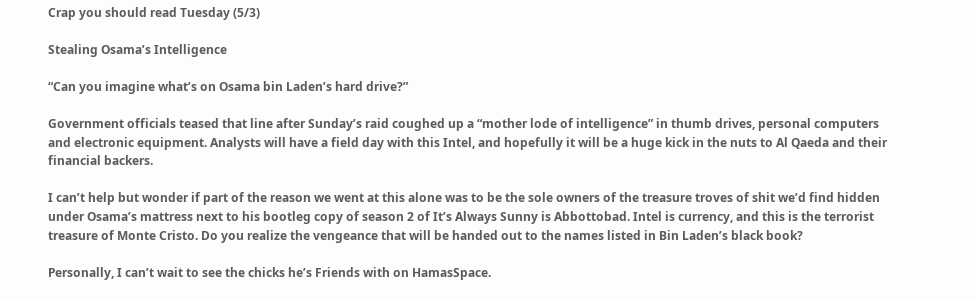Crap you should read Tuesday (5/3)

Stealing Osama’s Intelligence

“Can you imagine what’s on Osama bin Laden’s hard drive?”

Government officials teased that line after Sunday’s raid coughed up a “mother lode of intelligence” in thumb drives, personal computers and electronic equipment. Analysts will have a field day with this Intel, and hopefully it will be a huge kick in the nuts to Al Qaeda and their financial backers.

I can’t help but wonder if part of the reason we went at this alone was to be the sole owners of the treasure troves of shit we’d find hidden under Osama’s mattress next to his bootleg copy of season 2 of It’s Always Sunny is Abbottobad. Intel is currency, and this is the terrorist treasure of Monte Cristo. Do you realize the vengeance that will be handed out to the names listed in Bin Laden’s black book?

Personally, I can’t wait to see the chicks he’s Friends with on HamasSpace.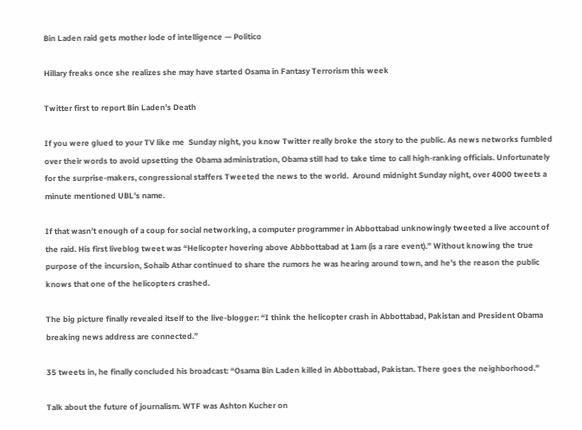Bin Laden raid gets mother lode of intelligence — Politico

Hillary freaks once she realizes she may have started Osama in Fantasy Terrorism this week

Twitter first to report Bin Laden’s Death

If you were glued to your TV like me  Sunday night, you know Twitter really broke the story to the public. As news networks fumbled over their words to avoid upsetting the Obama administration, Obama still had to take time to call high-ranking officials. Unfortunately for the surprise-makers, congressional staffers Tweeted the news to the world.  Around midnight Sunday night, over 4000 tweets a minute mentioned UBL’s name.

If that wasn’t enough of a coup for social networking, a computer programmer in Abbottabad unknowingly tweeted a live account of the raid. His first liveblog tweet was “Helicopter hovering above Abbbottabad at 1am (is a rare event).” Without knowing the true purpose of the incursion, Sohaib Athar continued to share the rumors he was hearing around town, and he’s the reason the public knows that one of the helicopters crashed.

The big picture finally revealed itself to the live-blogger: “I think the helicopter crash in Abbottabad, Pakistan and President Obama breaking news address are connected.”

35 tweets in, he finally concluded his broadcast: “Osama Bin Laden killed in Abbottabad, Pakistan. There goes the neighborhood.”

Talk about the future of journalism. WTF was Ashton Kucher on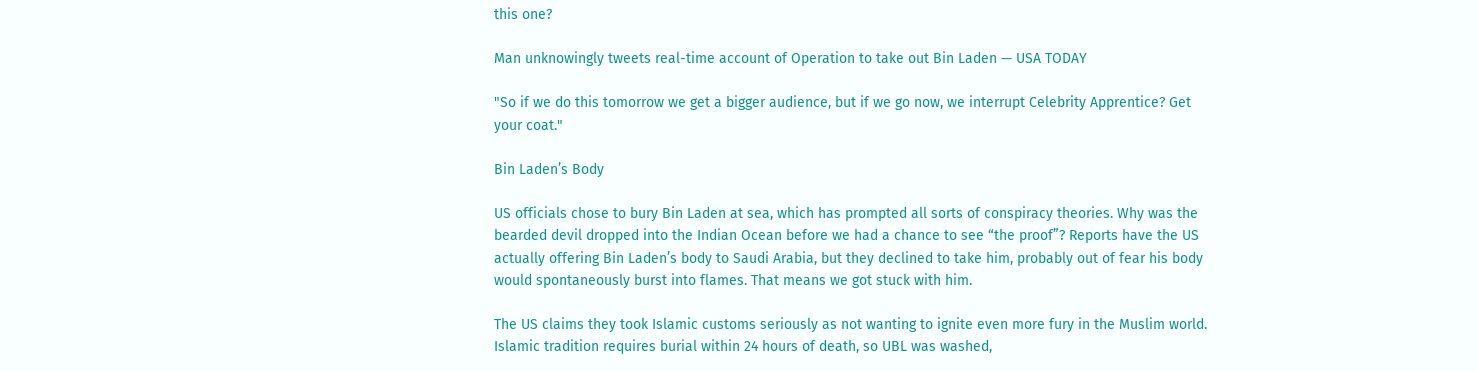this one?

Man unknowingly tweets real-time account of Operation to take out Bin Laden — USA TODAY

"So if we do this tomorrow we get a bigger audience, but if we go now, we interrupt Celebrity Apprentice? Get your coat."

Bin Laden’s Body

US officials chose to bury Bin Laden at sea, which has prompted all sorts of conspiracy theories. Why was the bearded devil dropped into the Indian Ocean before we had a chance to see “the proof”? Reports have the US actually offering Bin Laden’s body to Saudi Arabia, but they declined to take him, probably out of fear his body would spontaneously burst into flames. That means we got stuck with him.

The US claims they took Islamic customs seriously as not wanting to ignite even more fury in the Muslim world. Islamic tradition requires burial within 24 hours of death, so UBL was washed,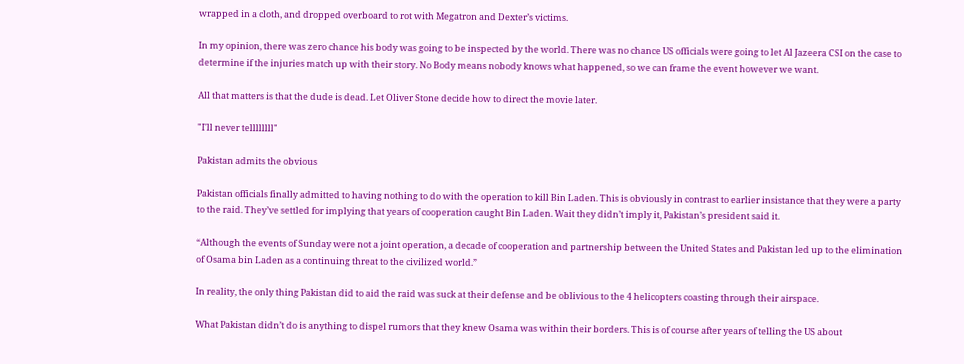wrapped in a cloth, and dropped overboard to rot with Megatron and Dexter’s victims.

In my opinion, there was zero chance his body was going to be inspected by the world. There was no chance US officials were going to let Al Jazeera CSI on the case to determine if the injuries match up with their story. No Body means nobody knows what happened, so we can frame the event however we want.

All that matters is that the dude is dead. Let Oliver Stone decide how to direct the movie later.

"I'll never tellllllll"

Pakistan admits the obvious

Pakistan officials finally admitted to having nothing to do with the operation to kill Bin Laden. This is obviously in contrast to earlier insistance that they were a party to the raid. They’ve settled for implying that years of cooperation caught Bin Laden. Wait they didn’t imply it, Pakistan’s president said it.

“Although the events of Sunday were not a joint operation, a decade of cooperation and partnership between the United States and Pakistan led up to the elimination of Osama bin Laden as a continuing threat to the civilized world.”

In reality, the only thing Pakistan did to aid the raid was suck at their defense and be oblivious to the 4 helicopters coasting through their airspace.

What Pakistan didn’t do is anything to dispel rumors that they knew Osama was within their borders. This is of course after years of telling the US about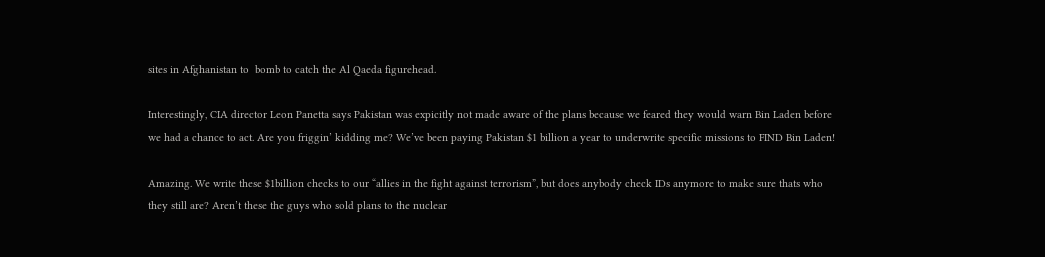sites in Afghanistan to  bomb to catch the Al Qaeda figurehead.

Interestingly, CIA director Leon Panetta says Pakistan was expicitly not made aware of the plans because we feared they would warn Bin Laden before we had a chance to act. Are you friggin’ kidding me? We’ve been paying Pakistan $1 billion a year to underwrite specific missions to FIND Bin Laden!

Amazing. We write these $1billion checks to our “allies in the fight against terrorism”, but does anybody check IDs anymore to make sure thats who they still are? Aren’t these the guys who sold plans to the nuclear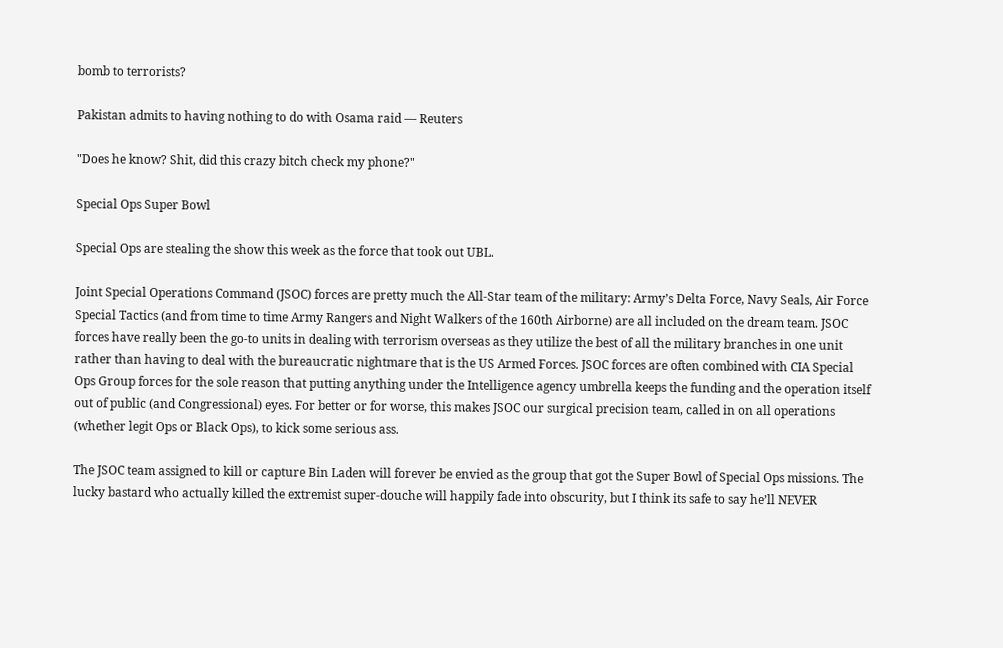bomb to terrorists?

Pakistan admits to having nothing to do with Osama raid — Reuters

"Does he know? Shit, did this crazy bitch check my phone?"

Special Ops Super Bowl

Special Ops are stealing the show this week as the force that took out UBL.

Joint Special Operations Command (JSOC) forces are pretty much the All-Star team of the military: Army’s Delta Force, Navy Seals, Air Force Special Tactics (and from time to time Army Rangers and Night Walkers of the 160th Airborne) are all included on the dream team. JSOC forces have really been the go-to units in dealing with terrorism overseas as they utilize the best of all the military branches in one unit rather than having to deal with the bureaucratic nightmare that is the US Armed Forces. JSOC forces are often combined with CIA Special Ops Group forces for the sole reason that putting anything under the Intelligence agency umbrella keeps the funding and the operation itself out of public (and Congressional) eyes. For better or for worse, this makes JSOC our surgical precision team, called in on all operations (whether legit Ops or Black Ops), to kick some serious ass.

The JSOC team assigned to kill or capture Bin Laden will forever be envied as the group that got the Super Bowl of Special Ops missions. The lucky bastard who actually killed the extremist super-douche will happily fade into obscurity, but I think its safe to say he’ll NEVER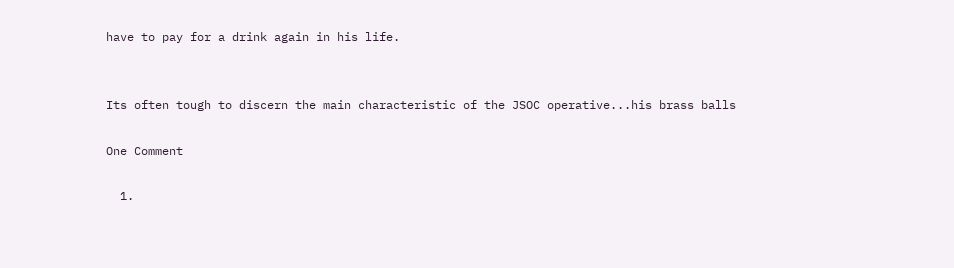have to pay for a drink again in his life.


Its often tough to discern the main characteristic of the JSOC operative...his brass balls

One Comment

  1.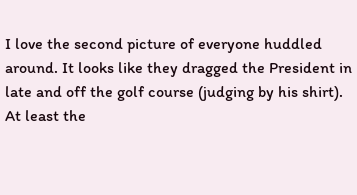I love the second picture of everyone huddled around. It looks like they dragged the President in late and off the golf course (judging by his shirt). At least the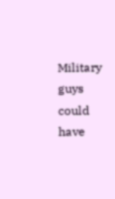Military guys could have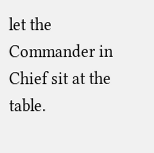let the Commander in Chief sit at the table.